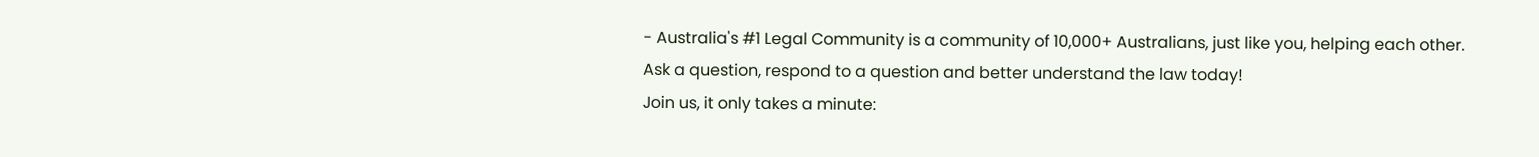- Australia's #1 Legal Community is a community of 10,000+ Australians, just like you, helping each other.
Ask a question, respond to a question and better understand the law today!
Join us, it only takes a minute: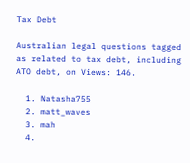Tax Debt

Australian legal questions tagged as related to tax debt, including ATO debt, on Views: 146.

  1. Natasha755
  2. matt_waves
  3. mah
  4.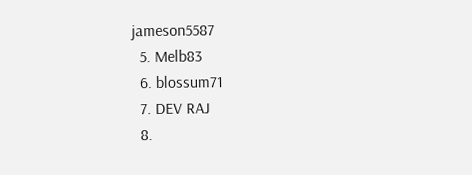jameson5587
  5. Melb83
  6. blossum71
  7. DEV RAJ
  8.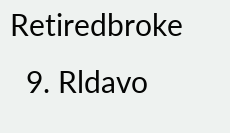Retiredbroke
  9. Rldavo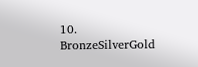10. BronzeSilverGold